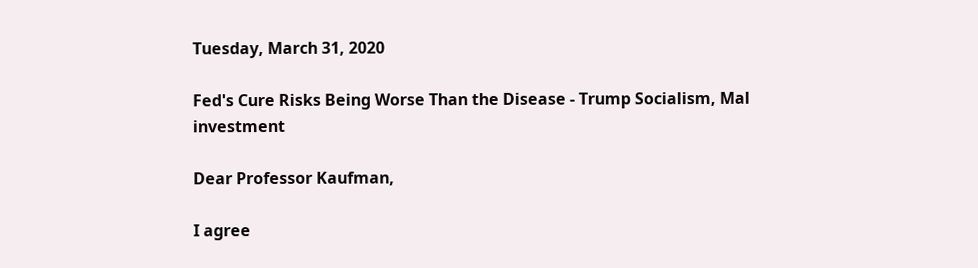Tuesday, March 31, 2020

Fed's Cure Risks Being Worse Than the Disease - Trump Socialism, Mal investment

Dear Professor Kaufman,

I agree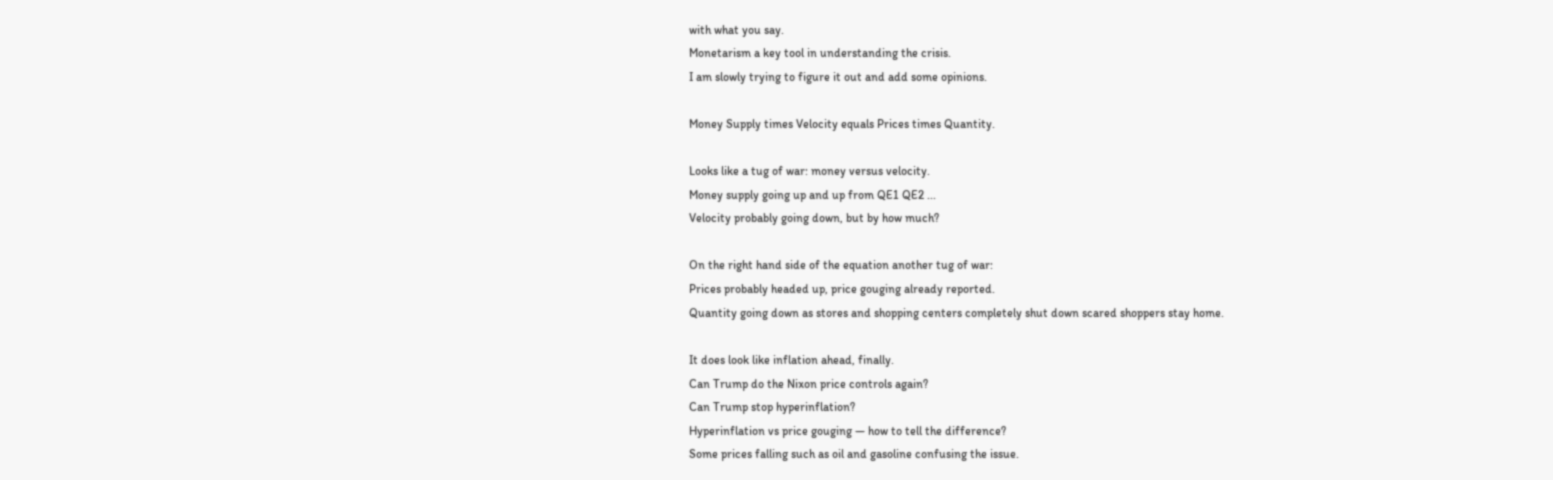with what you say.
Monetarism a key tool in understanding the crisis.
I am slowly trying to figure it out and add some opinions.

Money Supply times Velocity equals Prices times Quantity.

Looks like a tug of war: money versus velocity.
Money supply going up and up from QE1 QE2 ...
Velocity probably going down, but by how much?

On the right hand side of the equation another tug of war:
Prices probably headed up, price gouging already reported.
Quantity going down as stores and shopping centers completely shut down scared shoppers stay home.

It does look like inflation ahead, finally.
Can Trump do the Nixon price controls again?
Can Trump stop hyperinflation?
Hyperinflation vs price gouging — how to tell the difference?
Some prices falling such as oil and gasoline confusing the issue.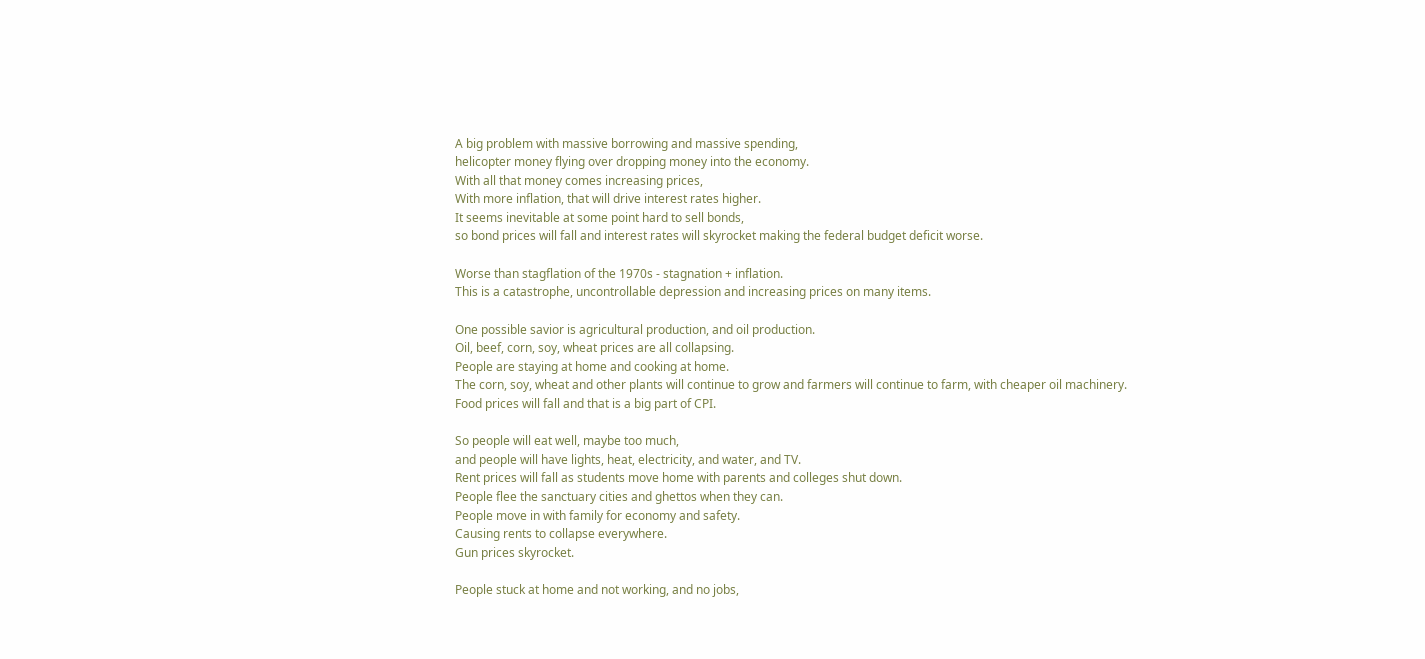A big problem with massive borrowing and massive spending,
helicopter money flying over dropping money into the economy.
With all that money comes increasing prices,
With more inflation, that will drive interest rates higher.
It seems inevitable at some point hard to sell bonds,
so bond prices will fall and interest rates will skyrocket making the federal budget deficit worse.

Worse than stagflation of the 1970s - stagnation + inflation.
This is a catastrophe, uncontrollable depression and increasing prices on many items.

One possible savior is agricultural production, and oil production.
Oil, beef, corn, soy, wheat prices are all collapsing.
People are staying at home and cooking at home.
The corn, soy, wheat and other plants will continue to grow and farmers will continue to farm, with cheaper oil machinery.
Food prices will fall and that is a big part of CPI.

So people will eat well, maybe too much,
and people will have lights, heat, electricity, and water, and TV.
Rent prices will fall as students move home with parents and colleges shut down.
People flee the sanctuary cities and ghettos when they can.
People move in with family for economy and safety.
Causing rents to collapse everywhere.
Gun prices skyrocket.

People stuck at home and not working, and no jobs,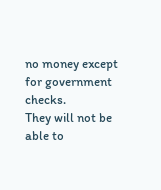no money except for government checks.
They will not be able to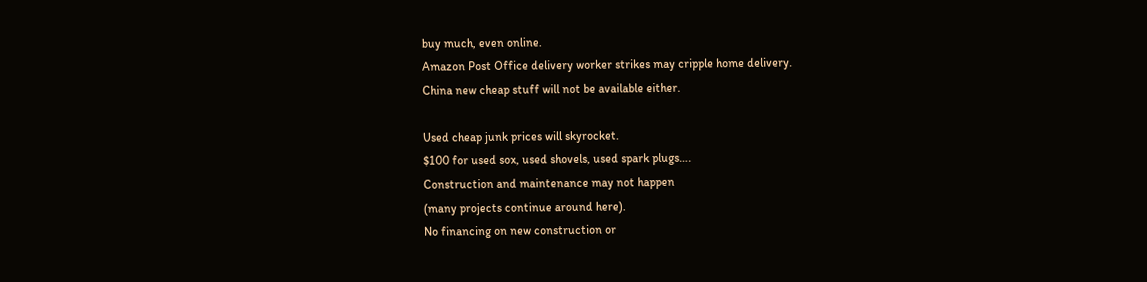buy much, even online.
Amazon Post Office delivery worker strikes may cripple home delivery.
China new cheap stuff will not be available either.

Used cheap junk prices will skyrocket.
$100 for used sox, used shovels, used spark plugs….
Construction and maintenance may not happen
(many projects continue around here).
No financing on new construction or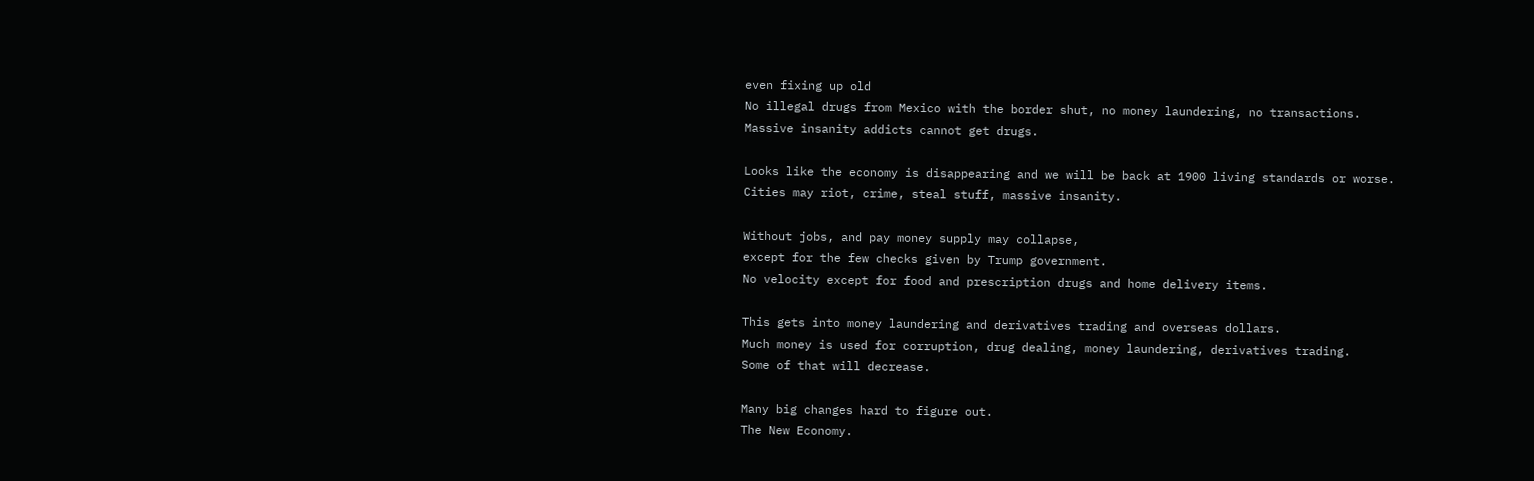even fixing up old
No illegal drugs from Mexico with the border shut, no money laundering, no transactions.
Massive insanity addicts cannot get drugs.

Looks like the economy is disappearing and we will be back at 1900 living standards or worse.
Cities may riot, crime, steal stuff, massive insanity.

Without jobs, and pay money supply may collapse,
except for the few checks given by Trump government.
No velocity except for food and prescription drugs and home delivery items.

This gets into money laundering and derivatives trading and overseas dollars.
Much money is used for corruption, drug dealing, money laundering, derivatives trading.
Some of that will decrease.

Many big changes hard to figure out.
The New Economy.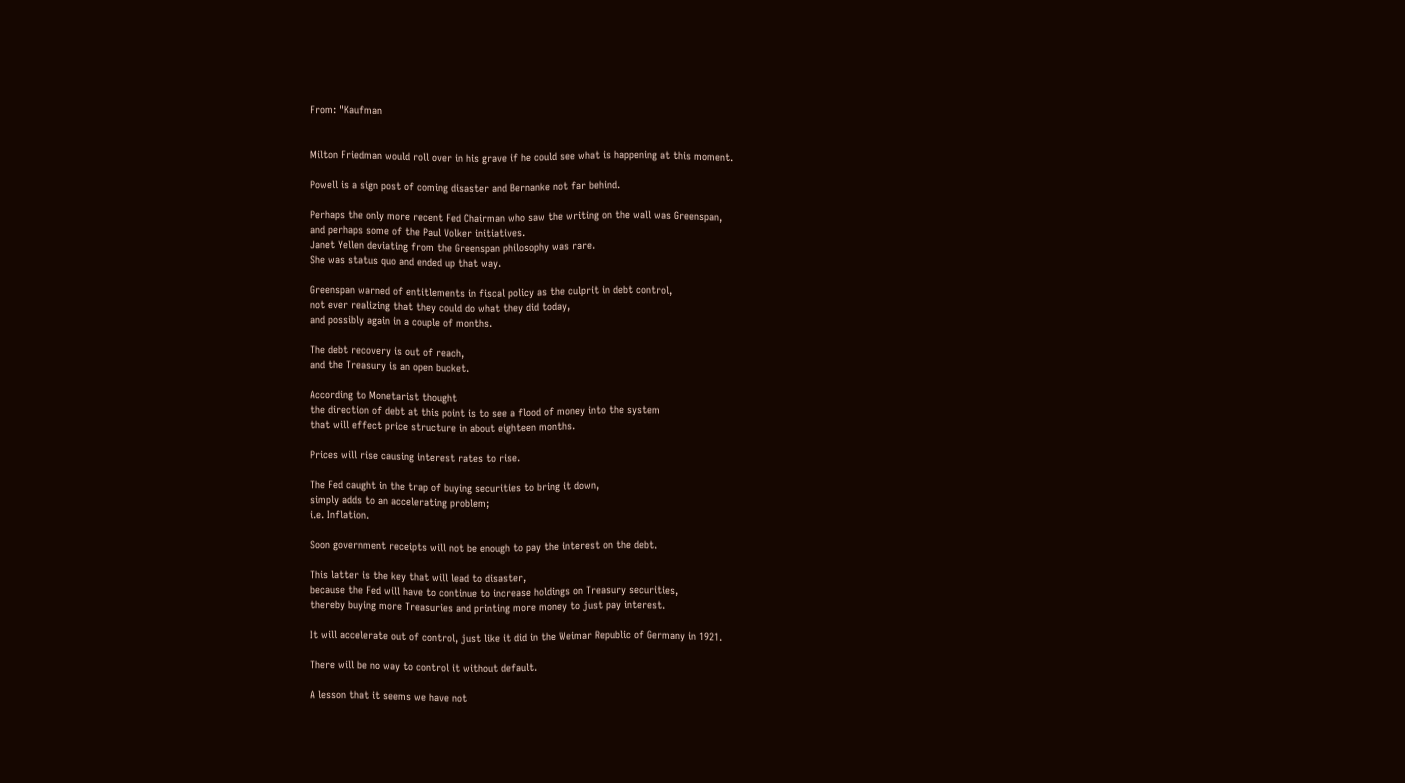From: "Kaufman


Milton Friedman would roll over in his grave if he could see what is happening at this moment.

Powell is a sign post of coming disaster and Bernanke not far behind.

Perhaps the only more recent Fed Chairman who saw the writing on the wall was Greenspan,
and perhaps some of the Paul Volker initiatives.
Janet Yellen deviating from the Greenspan philosophy was rare.
She was status quo and ended up that way.

Greenspan warned of entitlements in fiscal policy as the culprit in debt control,
not ever realizing that they could do what they did today,
and possibly again in a couple of months.

The debt recovery is out of reach,
and the Treasury is an open bucket.

According to Monetarist thought
the direction of debt at this point is to see a flood of money into the system
that will effect price structure in about eighteen months.

Prices will rise causing interest rates to rise.

The Fed caught in the trap of buying securities to bring it down,
simply adds to an accelerating problem;
i.e. Inflation.

Soon government receipts will not be enough to pay the interest on the debt.

This latter is the key that will lead to disaster,
because the Fed will have to continue to increase holdings on Treasury securities,
thereby buying more Treasuries and printing more money to just pay interest.

It will accelerate out of control, just like it did in the Weimar Republic of Germany in 1921.

There will be no way to control it without default.

A lesson that it seems we have not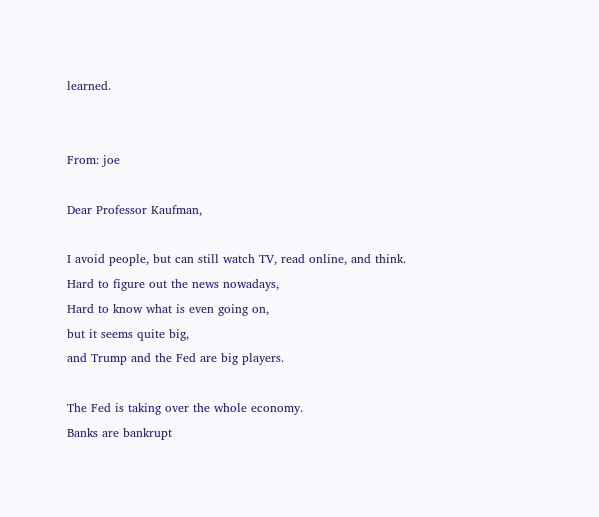learned.


From: joe

Dear Professor Kaufman,

I avoid people, but can still watch TV, read online, and think.
Hard to figure out the news nowadays,
Hard to know what is even going on,
but it seems quite big,
and Trump and the Fed are big players.

The Fed is taking over the whole economy.
Banks are bankrupt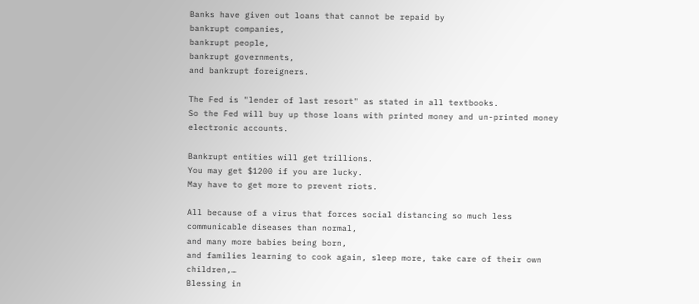Banks have given out loans that cannot be repaid by
bankrupt companies,
bankrupt people,
bankrupt governments,
and bankrupt foreigners.

The Fed is "lender of last resort" as stated in all textbooks.
So the Fed will buy up those loans with printed money and un-printed money electronic accounts.

Bankrupt entities will get trillions.
You may get $1200 if you are lucky.
May have to get more to prevent riots.

All because of a virus that forces social distancing so much less communicable diseases than normal,
and many more babies being born,
and families learning to cook again, sleep more, take care of their own children,…
Blessing in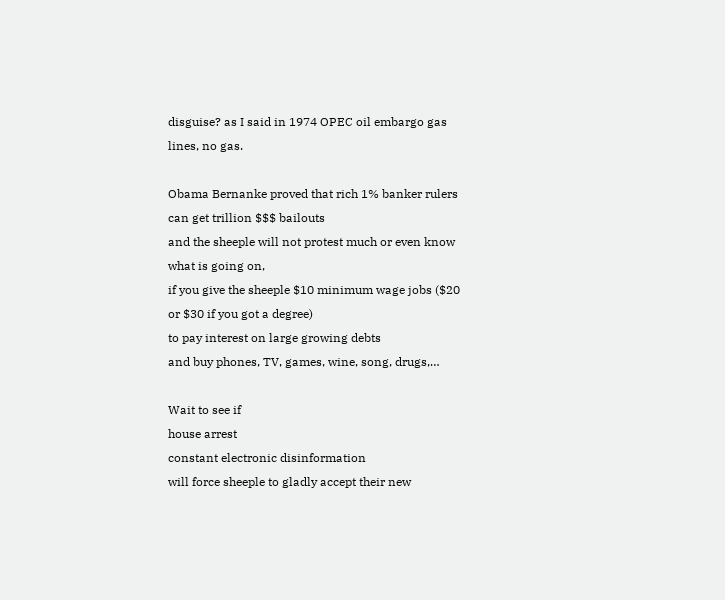disguise? as I said in 1974 OPEC oil embargo gas lines, no gas.

Obama Bernanke proved that rich 1% banker rulers can get trillion $$$ bailouts
and the sheeple will not protest much or even know what is going on,
if you give the sheeple $10 minimum wage jobs ($20 or $30 if you got a degree)
to pay interest on large growing debts
and buy phones, TV, games, wine, song, drugs,…

Wait to see if
house arrest
constant electronic disinformation
will force sheeple to gladly accept their new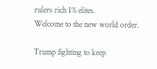rulers rich 1% elites.
Welcome to the new world order.

Trump fighting to keep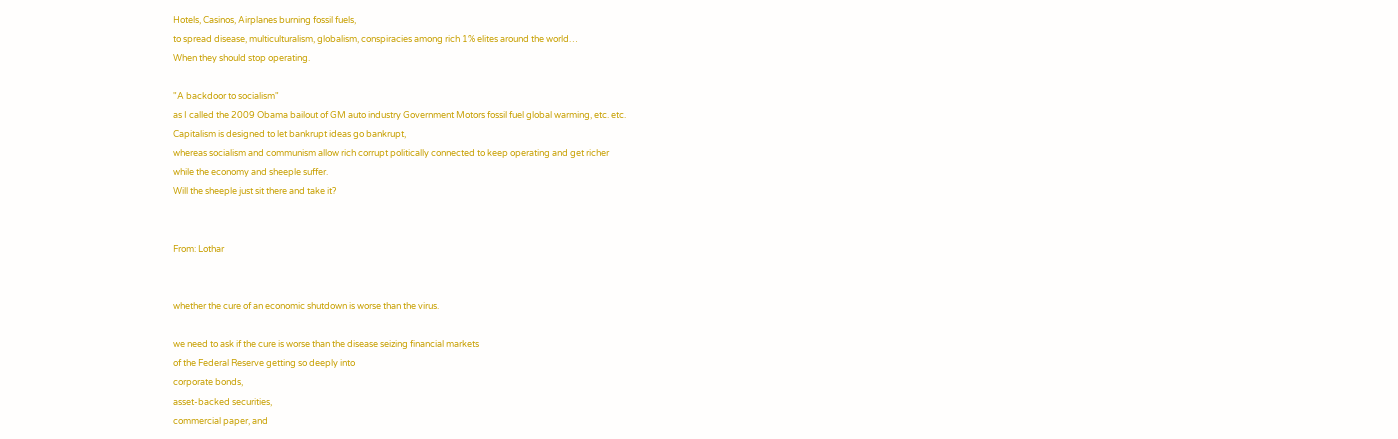Hotels, Casinos, Airplanes burning fossil fuels,
to spread disease, multiculturalism, globalism, conspiracies among rich 1% elites around the world…
When they should stop operating.

"A backdoor to socialism"
as I called the 2009 Obama bailout of GM auto industry Government Motors fossil fuel global warming, etc. etc.
Capitalism is designed to let bankrupt ideas go bankrupt,
whereas socialism and communism allow rich corrupt politically connected to keep operating and get richer
while the economy and sheeple suffer.
Will the sheeple just sit there and take it?


From: Lothar


whether the cure of an economic shutdown is worse than the virus.

we need to ask if the cure is worse than the disease seizing financial markets
of the Federal Reserve getting so deeply into
corporate bonds,
asset-backed securities,
commercial paper, and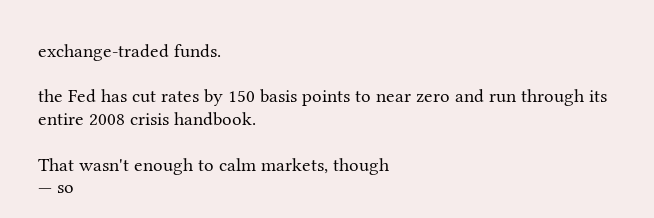exchange-traded funds.

the Fed has cut rates by 150 basis points to near zero and run through its entire 2008 crisis handbook.

That wasn't enough to calm markets, though
— so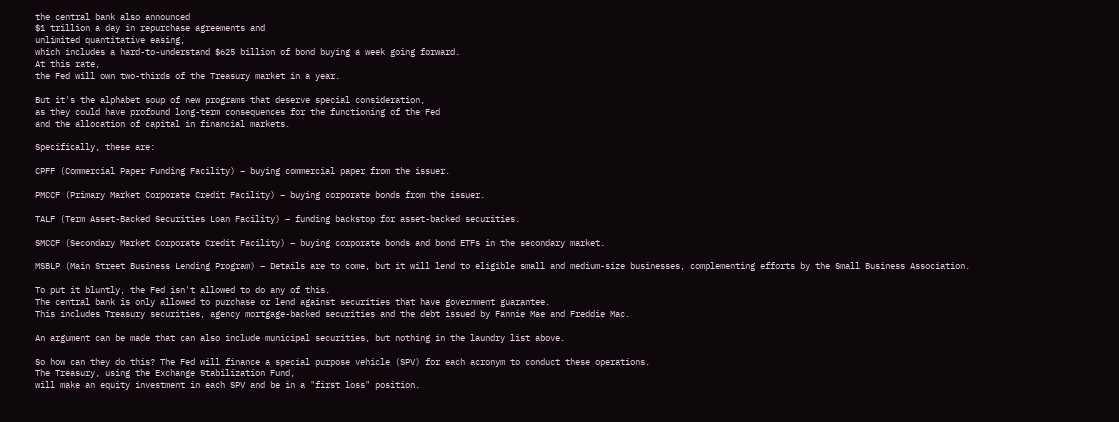the central bank also announced
$1 trillion a day in repurchase agreements and
unlimited quantitative easing,
which includes a hard-to-understand $625 billion of bond buying a week going forward.
At this rate,
the Fed will own two-thirds of the Treasury market in a year.

But it's the alphabet soup of new programs that deserve special consideration,
as they could have profound long-term consequences for the functioning of the Fed
and the allocation of capital in financial markets.

Specifically, these are:

CPFF (Commercial Paper Funding Facility) – buying commercial paper from the issuer.

PMCCF (Primary Market Corporate Credit Facility) – buying corporate bonds from the issuer.

TALF (Term Asset-Backed Securities Loan Facility) – funding backstop for asset-backed securities.

SMCCF (Secondary Market Corporate Credit Facility) – buying corporate bonds and bond ETFs in the secondary market.

MSBLP (Main Street Business Lending Program) – Details are to come, but it will lend to eligible small and medium-size businesses, complementing efforts by the Small Business Association.

To put it bluntly, the Fed isn't allowed to do any of this.
The central bank is only allowed to purchase or lend against securities that have government guarantee.
This includes Treasury securities, agency mortgage-backed securities and the debt issued by Fannie Mae and Freddie Mac.

An argument can be made that can also include municipal securities, but nothing in the laundry list above.

So how can they do this? The Fed will finance a special purpose vehicle (SPV) for each acronym to conduct these operations.
The Treasury, using the Exchange Stabilization Fund,
will make an equity investment in each SPV and be in a "first loss" position.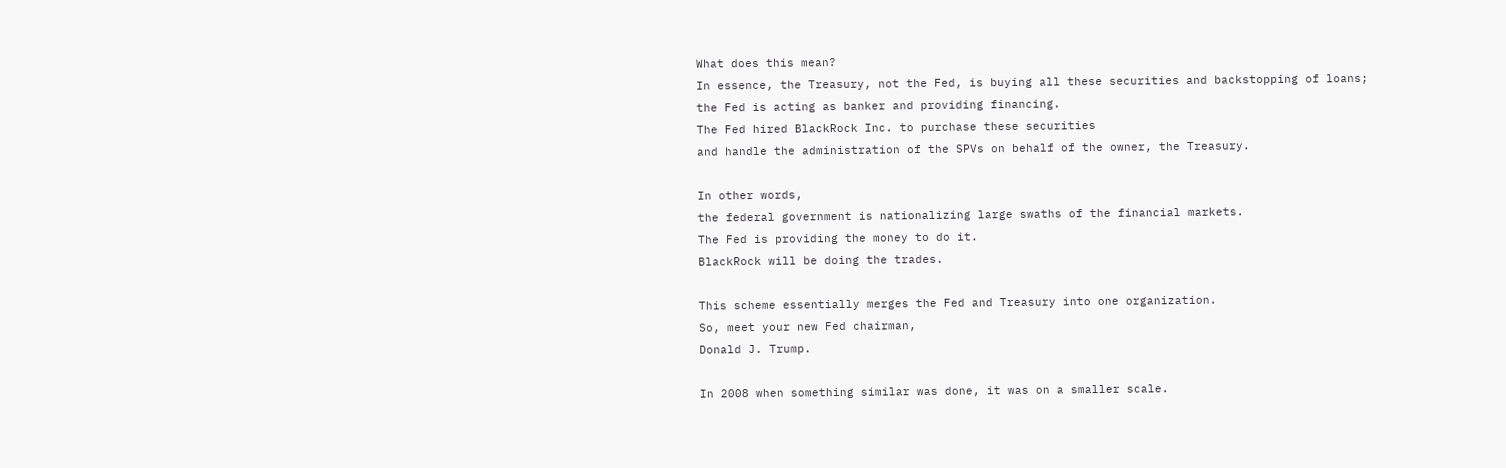What does this mean?
In essence, the Treasury, not the Fed, is buying all these securities and backstopping of loans;
the Fed is acting as banker and providing financing.
The Fed hired BlackRock Inc. to purchase these securities
and handle the administration of the SPVs on behalf of the owner, the Treasury.

In other words,
the federal government is nationalizing large swaths of the financial markets.
The Fed is providing the money to do it.
BlackRock will be doing the trades.

This scheme essentially merges the Fed and Treasury into one organization.
So, meet your new Fed chairman,
Donald J. Trump.

In 2008 when something similar was done, it was on a smaller scale.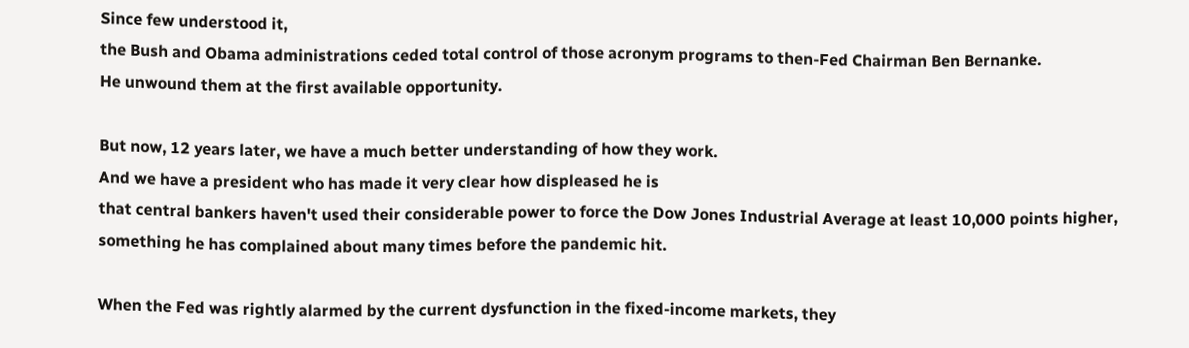Since few understood it,
the Bush and Obama administrations ceded total control of those acronym programs to then-Fed Chairman Ben Bernanke.
He unwound them at the first available opportunity.

But now, 12 years later, we have a much better understanding of how they work.
And we have a president who has made it very clear how displeased he is
that central bankers haven't used their considerable power to force the Dow Jones Industrial Average at least 10,000 points higher,
something he has complained about many times before the pandemic hit.

When the Fed was rightly alarmed by the current dysfunction in the fixed-income markets, they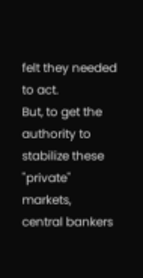felt they needed to act.
But, to get the authority to stabilize these "private" markets,
central bankers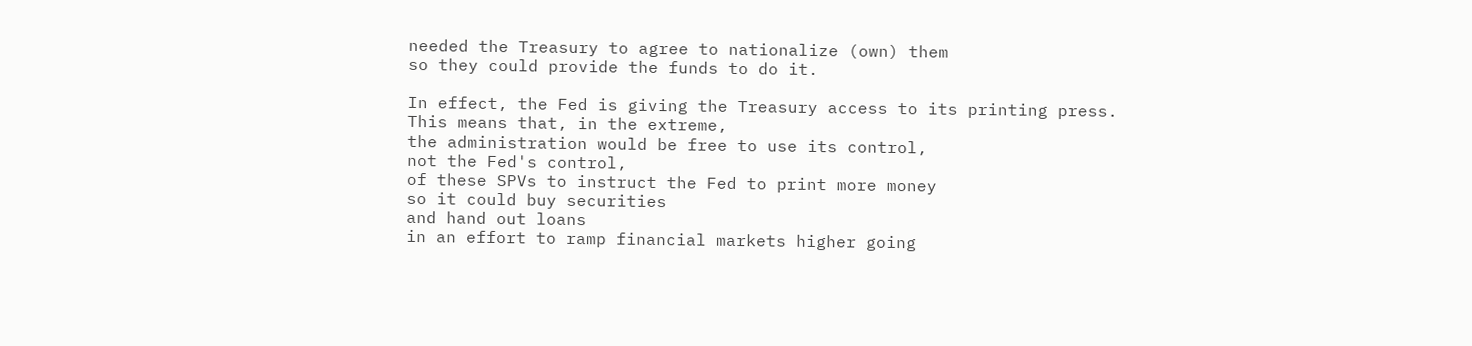needed the Treasury to agree to nationalize (own) them
so they could provide the funds to do it.

In effect, the Fed is giving the Treasury access to its printing press.
This means that, in the extreme,
the administration would be free to use its control,
not the Fed's control,
of these SPVs to instruct the Fed to print more money
so it could buy securities
and hand out loans
in an effort to ramp financial markets higher going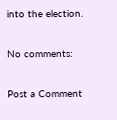into the election.

No comments:

Post a Comment